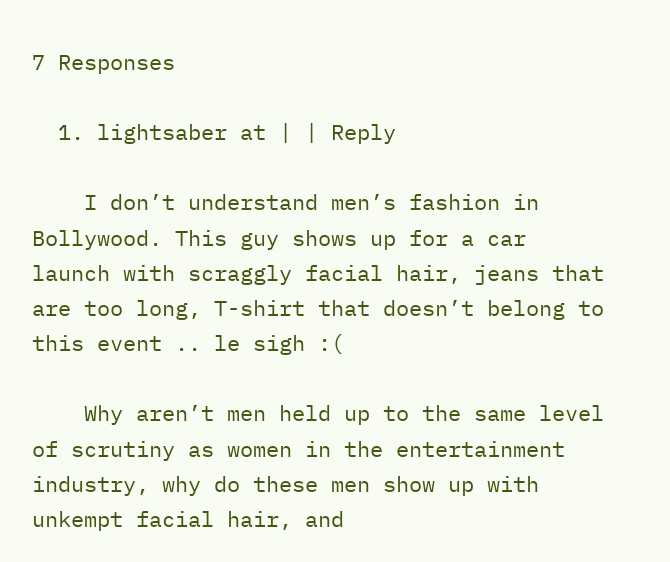7 Responses

  1. lightsaber at | | Reply

    I don’t understand men’s fashion in Bollywood. This guy shows up for a car launch with scraggly facial hair, jeans that are too long, T-shirt that doesn’t belong to this event .. le sigh :(

    Why aren’t men held up to the same level of scrutiny as women in the entertainment industry, why do these men show up with unkempt facial hair, and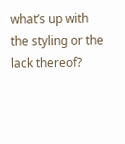what’s up with the styling or the lack thereof?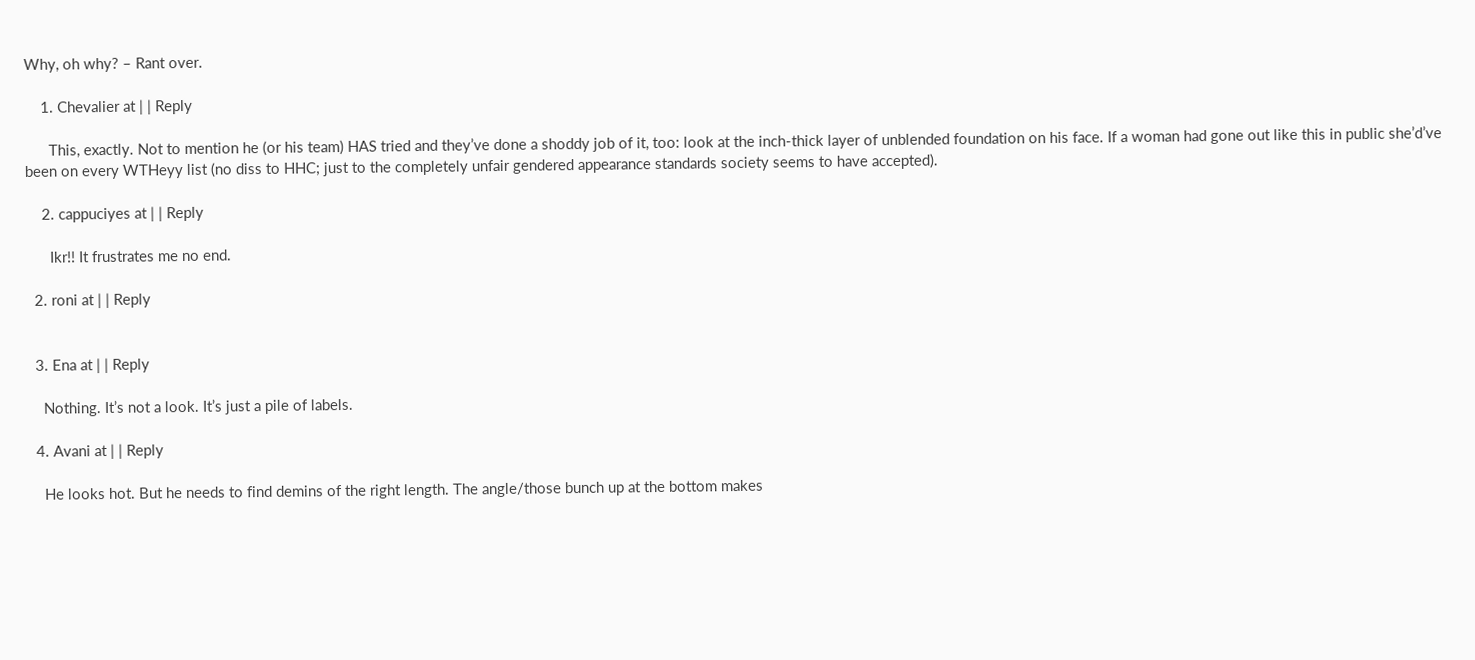Why, oh why? – Rant over.

    1. Chevalier at | | Reply

      This, exactly. Not to mention he (or his team) HAS tried and they’ve done a shoddy job of it, too: look at the inch-thick layer of unblended foundation on his face. If a woman had gone out like this in public she’d’ve been on every WTHeyy list (no diss to HHC; just to the completely unfair gendered appearance standards society seems to have accepted).

    2. cappuciyes at | | Reply

      Ikr!! It frustrates me no end.

  2. roni at | | Reply


  3. Ena at | | Reply

    Nothing. It’s not a look. It’s just a pile of labels.

  4. Avani at | | Reply

    He looks hot. But he needs to find demins of the right length. The angle/those bunch up at the bottom makes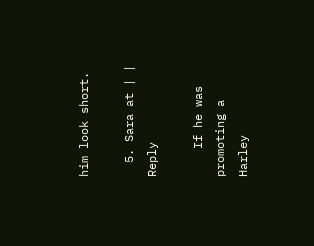him look short.

  5. Sara at | | Reply

    If he was promoting a Harley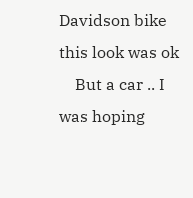Davidson bike this look was ok
    But a car .. I was hoping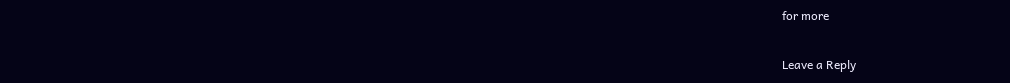for more

Leave a Reply